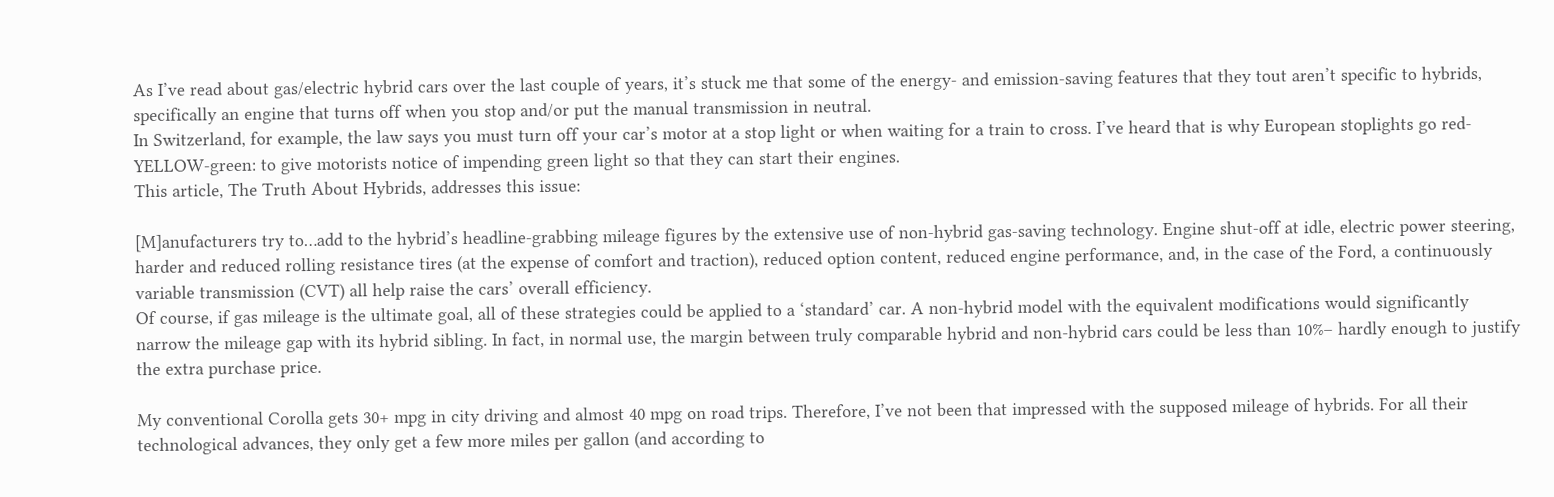As I’ve read about gas/electric hybrid cars over the last couple of years, it’s stuck me that some of the energy- and emission-saving features that they tout aren’t specific to hybrids, specifically an engine that turns off when you stop and/or put the manual transmission in neutral.
In Switzerland, for example, the law says you must turn off your car’s motor at a stop light or when waiting for a train to cross. I’ve heard that is why European stoplights go red-YELLOW-green: to give motorists notice of impending green light so that they can start their engines.
This article, The Truth About Hybrids, addresses this issue:

[M]anufacturers try to…add to the hybrid’s headline-grabbing mileage figures by the extensive use of non-hybrid gas-saving technology. Engine shut-off at idle, electric power steering, harder and reduced rolling resistance tires (at the expense of comfort and traction), reduced option content, reduced engine performance, and, in the case of the Ford, a continuously variable transmission (CVT) all help raise the cars’ overall efficiency.
Of course, if gas mileage is the ultimate goal, all of these strategies could be applied to a ‘standard’ car. A non-hybrid model with the equivalent modifications would significantly narrow the mileage gap with its hybrid sibling. In fact, in normal use, the margin between truly comparable hybrid and non-hybrid cars could be less than 10%– hardly enough to justify the extra purchase price.

My conventional Corolla gets 30+ mpg in city driving and almost 40 mpg on road trips. Therefore, I’ve not been that impressed with the supposed mileage of hybrids. For all their technological advances, they only get a few more miles per gallon (and according to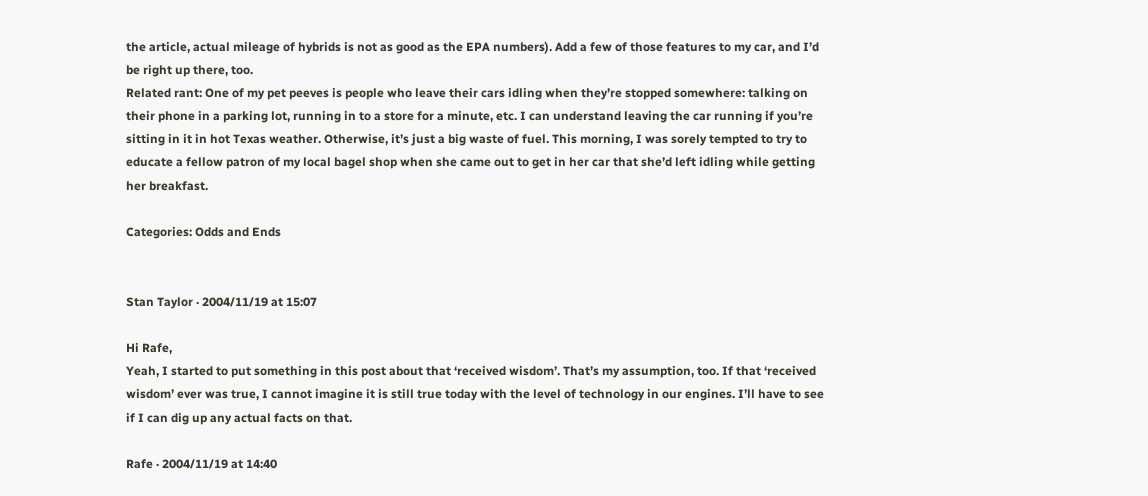the article, actual mileage of hybrids is not as good as the EPA numbers). Add a few of those features to my car, and I’d be right up there, too.
Related rant: One of my pet peeves is people who leave their cars idling when they’re stopped somewhere: talking on their phone in a parking lot, running in to a store for a minute, etc. I can understand leaving the car running if you’re sitting in it in hot Texas weather. Otherwise, it’s just a big waste of fuel. This morning, I was sorely tempted to try to educate a fellow patron of my local bagel shop when she came out to get in her car that she’d left idling while getting her breakfast.

Categories: Odds and Ends


Stan Taylor · 2004/11/19 at 15:07

Hi Rafe,
Yeah, I started to put something in this post about that ‘received wisdom’. That’s my assumption, too. If that ‘received wisdom’ ever was true, I cannot imagine it is still true today with the level of technology in our engines. I’ll have to see if I can dig up any actual facts on that.

Rafe · 2004/11/19 at 14:40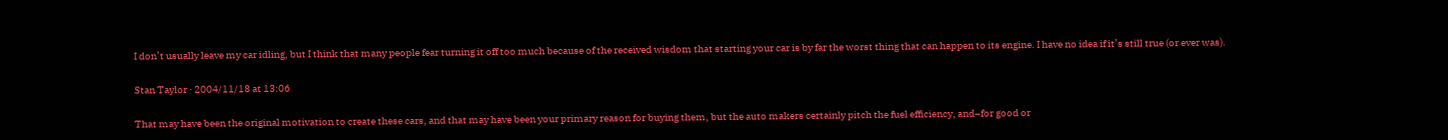I don’t usually leave my car idling, but I think that many people fear turning it off too much because of the received wisdom that starting your car is by far the worst thing that can happen to its engine. I have no idea if it’s still true (or ever was).

Stan Taylor · 2004/11/18 at 13:06

That may have been the original motivation to create these cars, and that may have been your primary reason for buying them, but the auto makers certainly pitch the fuel efficiency, and–for good or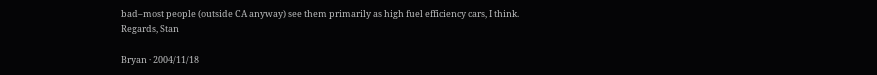bad–most people (outside CA anyway) see them primarily as high fuel efficiency cars, I think.
Regards, Stan

Bryan · 2004/11/18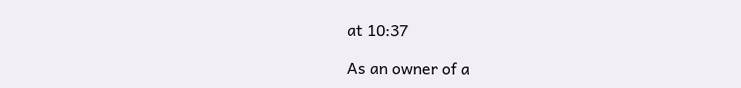at 10:37

As an owner of a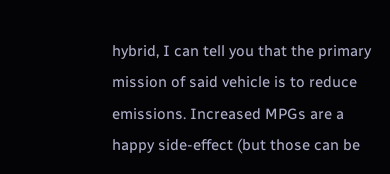hybrid, I can tell you that the primary mission of said vehicle is to reduce emissions. Increased MPGs are a happy side-effect (but those can be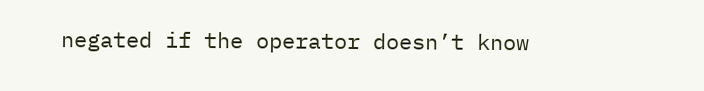negated if the operator doesn’t know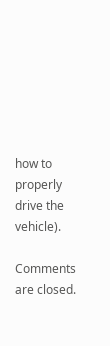how to properly drive the vehicle).

Comments are closed.